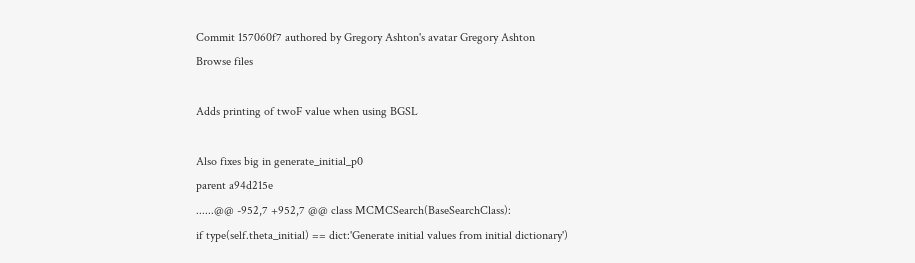Commit 157060f7 authored by Gregory Ashton's avatar Gregory Ashton
Browse files

Adds printing of twoF value when using BGSL

Also fixes big in generate_initial_p0
parent a94d215e
......@@ -952,7 +952,7 @@ class MCMCSearch(BaseSearchClass):
if type(self.theta_initial) == dict:'Generate initial values from initial dictionary')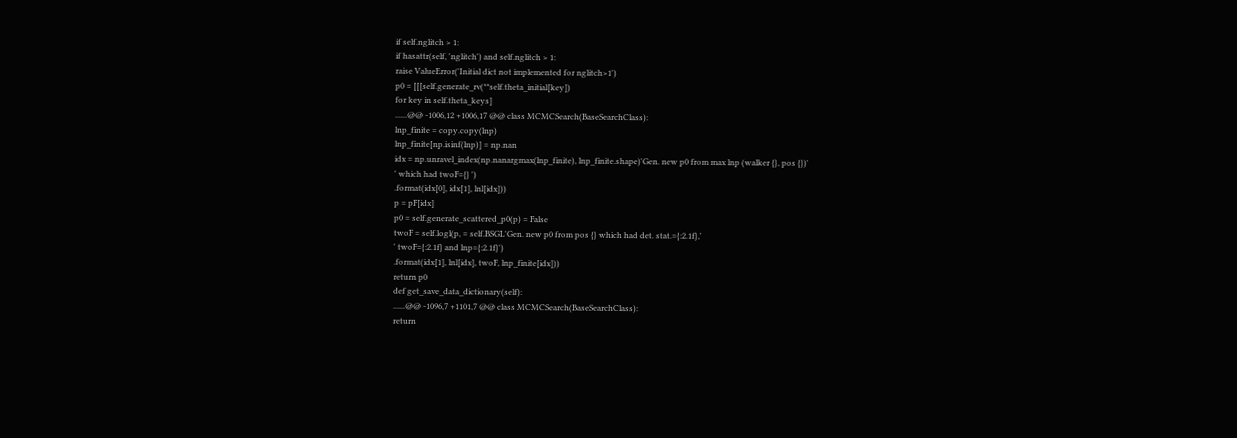if self.nglitch > 1:
if hasattr(self, 'nglitch') and self.nglitch > 1:
raise ValueError('Initial dict not implemented for nglitch>1')
p0 = [[[self.generate_rv(**self.theta_initial[key])
for key in self.theta_keys]
......@@ -1006,12 +1006,17 @@ class MCMCSearch(BaseSearchClass):
lnp_finite = copy.copy(lnp)
lnp_finite[np.isinf(lnp)] = np.nan
idx = np.unravel_index(np.nanargmax(lnp_finite), lnp_finite.shape)'Gen. new p0 from max lnp (walker {}, pos {})'
' which had twoF={} ')
.format(idx[0], idx[1], lnl[idx]))
p = pF[idx]
p0 = self.generate_scattered_p0(p) = False
twoF = self.logl(p, = self.BSGL'Gen. new p0 from pos {} which had det. stat.={:2.1f},'
' twoF={:2.1f} and lnp={:2.1f}')
.format(idx[1], lnl[idx], twoF, lnp_finite[idx]))
return p0
def get_save_data_dictionary(self):
......@@ -1096,7 +1101,7 @@ class MCMCSearch(BaseSearchClass):
return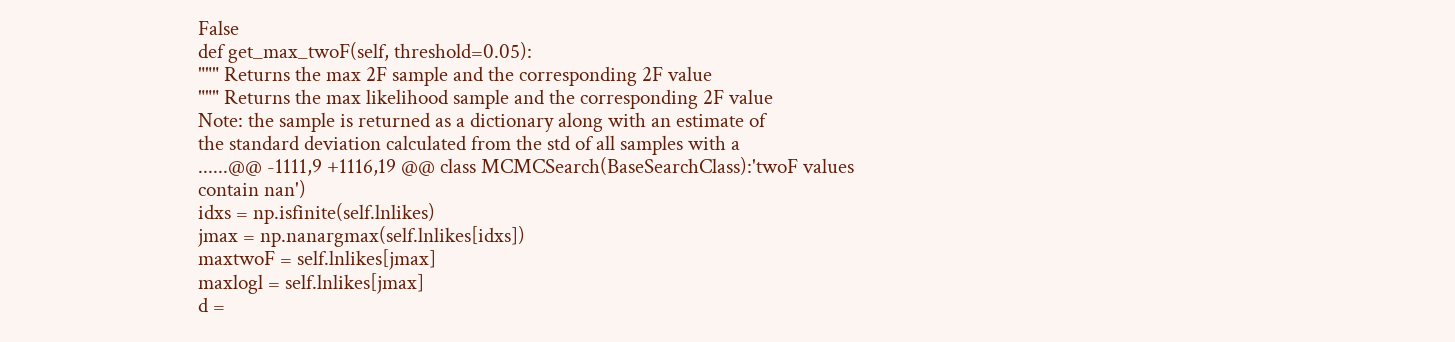False
def get_max_twoF(self, threshold=0.05):
""" Returns the max 2F sample and the corresponding 2F value
""" Returns the max likelihood sample and the corresponding 2F value
Note: the sample is returned as a dictionary along with an estimate of
the standard deviation calculated from the std of all samples with a
......@@ -1111,9 +1116,19 @@ class MCMCSearch(BaseSearchClass):'twoF values contain nan')
idxs = np.isfinite(self.lnlikes)
jmax = np.nanargmax(self.lnlikes[idxs])
maxtwoF = self.lnlikes[jmax]
maxlogl = self.lnlikes[jmax]
d =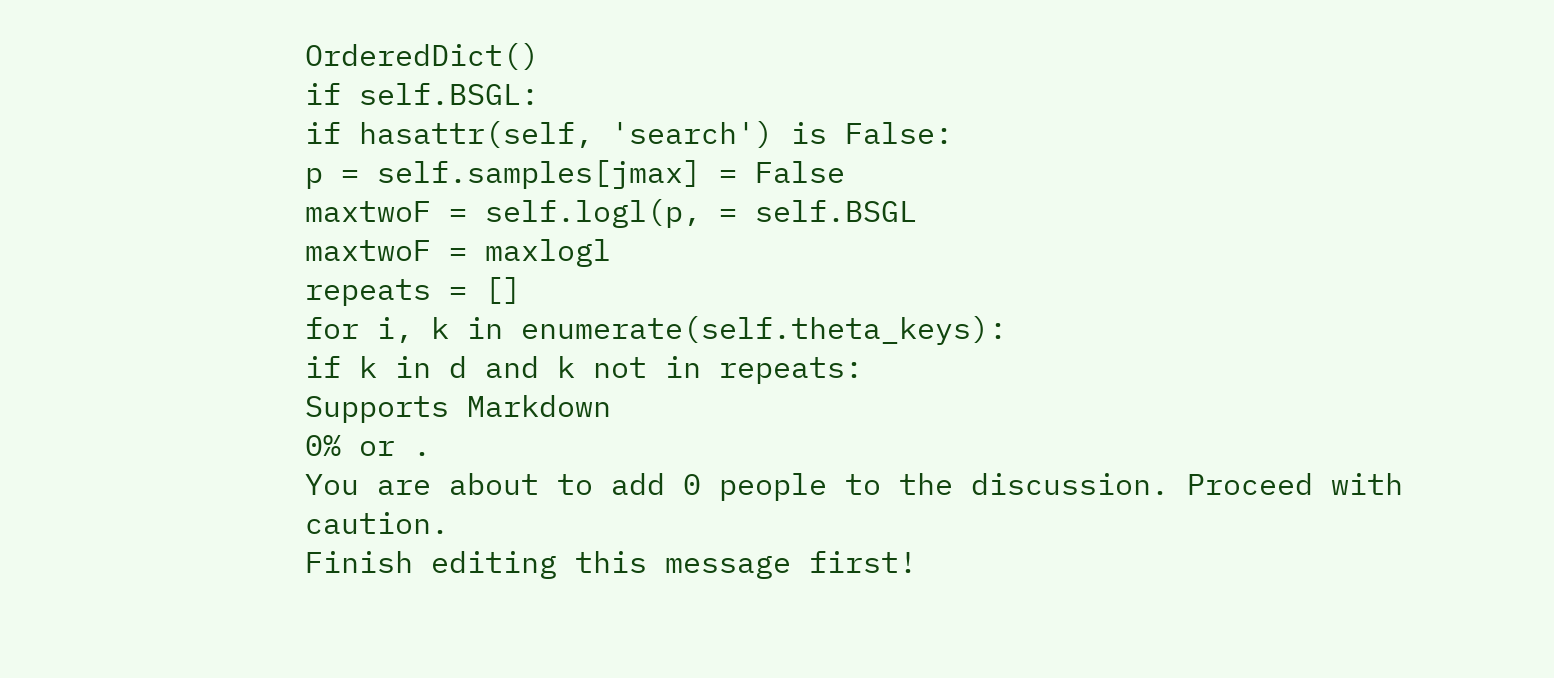OrderedDict()
if self.BSGL:
if hasattr(self, 'search') is False:
p = self.samples[jmax] = False
maxtwoF = self.logl(p, = self.BSGL
maxtwoF = maxlogl
repeats = []
for i, k in enumerate(self.theta_keys):
if k in d and k not in repeats:
Supports Markdown
0% or .
You are about to add 0 people to the discussion. Proceed with caution.
Finish editing this message first!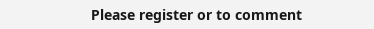Please register or to comment